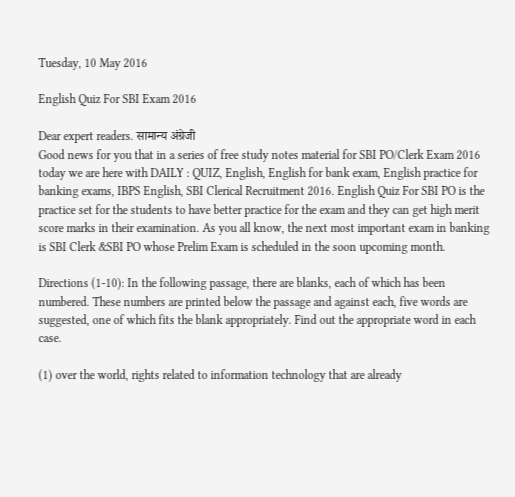Tuesday, 10 May 2016

English Quiz For SBI Exam 2016

Dear expert readers. सामान्य अंग्रेजी
Good news for you that in a series of free study notes material for SBI PO/Clerk Exam 2016 today we are here with DAILY : QUIZ, English, English for bank exam, English practice for banking exams, IBPS English, SBI Clerical Recruitment 2016. English Quiz For SBI PO is the practice set for the students to have better practice for the exam and they can get high merit score marks in their examination. As you all know, the next most important exam in banking is SBI Clerk &SBI PO whose Prelim Exam is scheduled in the soon upcoming month.

Directions (1-10): In the following passage, there are blanks, each of which has been numbered. These numbers are printed below the passage and against each, five words are suggested, one of which fits the blank appropriately. Find out the appropriate word in each case.

(1) over the world, rights related to information technology that are already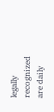legally recognized are daily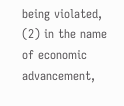being violated, (2) in the name of economic advancement,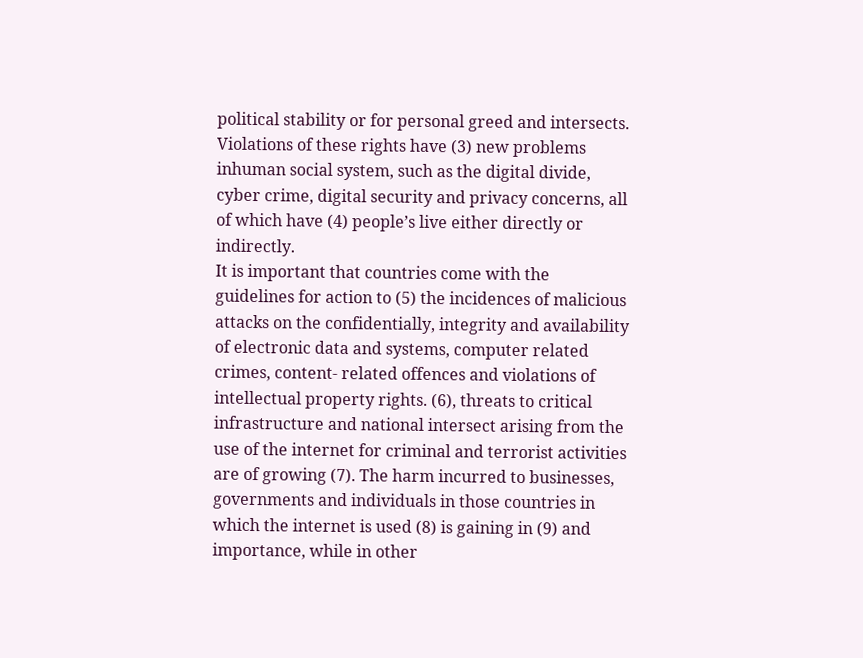political stability or for personal greed and intersects. Violations of these rights have (3) new problems inhuman social system, such as the digital divide, cyber crime, digital security and privacy concerns, all of which have (4) people’s live either directly or indirectly.
It is important that countries come with the guidelines for action to (5) the incidences of malicious attacks on the confidentially, integrity and availability of electronic data and systems, computer related crimes, content- related offences and violations of intellectual property rights. (6), threats to critical infrastructure and national intersect arising from the use of the internet for criminal and terrorist activities are of growing (7). The harm incurred to businesses, governments and individuals in those countries in which the internet is used (8) is gaining in (9) and importance, while in other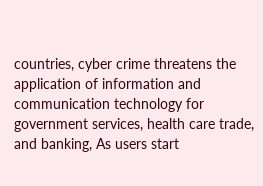countries, cyber crime threatens the application of information and communication technology for government services, health care trade, and banking, As users start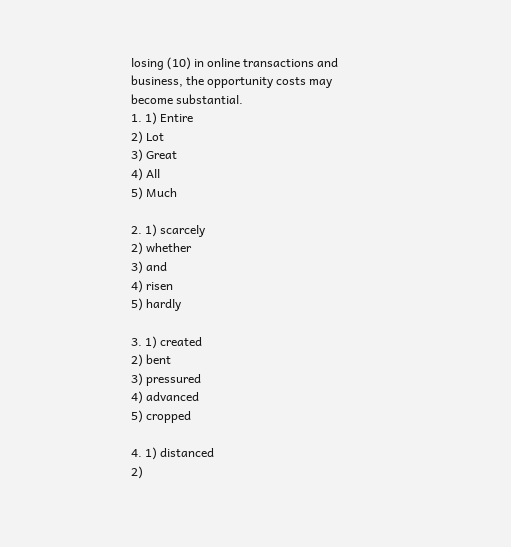losing (10) in online transactions and business, the opportunity costs may become substantial.
1. 1) Entire
2) Lot
3) Great
4) All
5) Much

2. 1) scarcely
2) whether
3) and
4) risen
5) hardly

3. 1) created
2) bent
3) pressured
4) advanced
5) cropped

4. 1) distanced
2)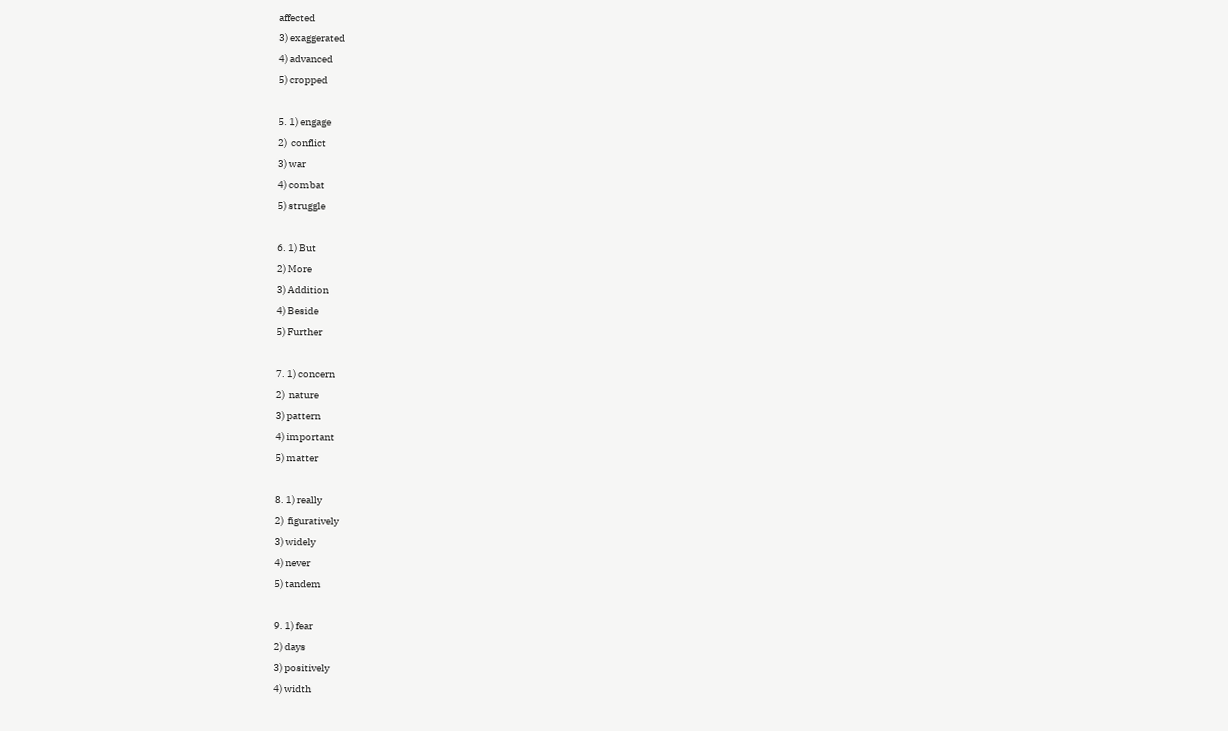affected
3) exaggerated
4) advanced
5) cropped

5. 1) engage
2)  conflict
3) war
4) combat
5) struggle

6. 1) But
2) More
3) Addition
4) Beside
5) Further

7. 1) concern
2)  nature
3) pattern
4) important
5) matter

8. 1) really
2)  figuratively
3) widely
4) never
5) tandem

9. 1) fear
2) days
3) positively
4) width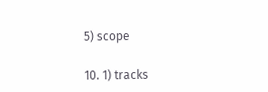5) scope

10. 1) tracks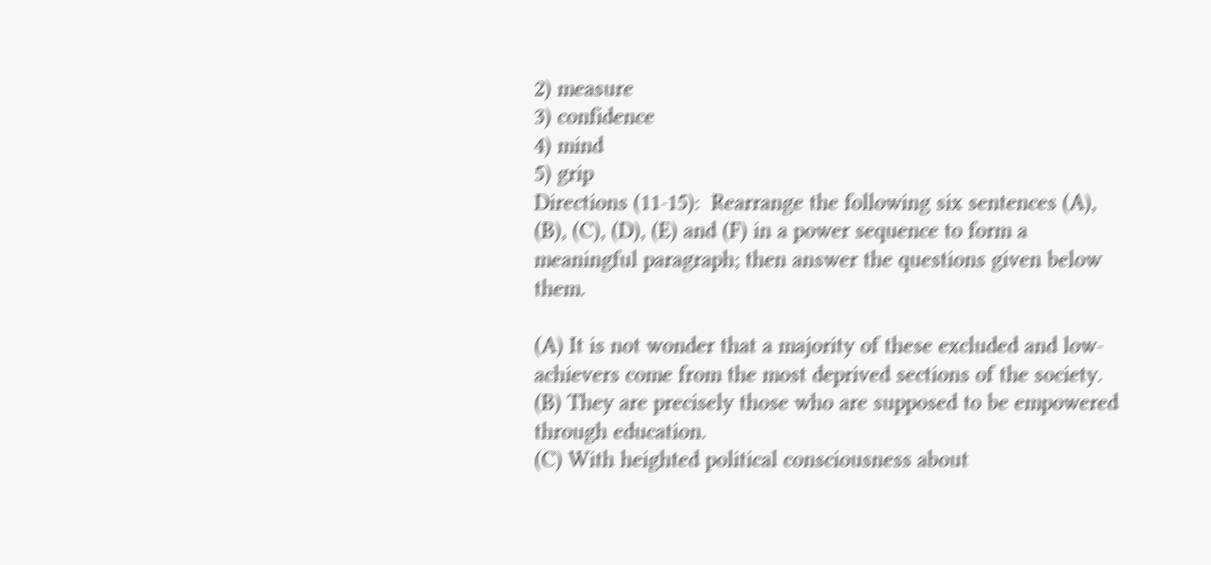2) measure
3) confidence
4) mind
5) grip
Directions (11-15):  Rearrange the following six sentences (A), (B), (C), (D), (E) and (F) in a power sequence to form a meaningful paragraph; then answer the questions given below them.

(A) It is not wonder that a majority of these excluded and low-achievers come from the most deprived sections of the society.
(B) They are precisely those who are supposed to be empowered through education.
(C) With heighted political consciousness about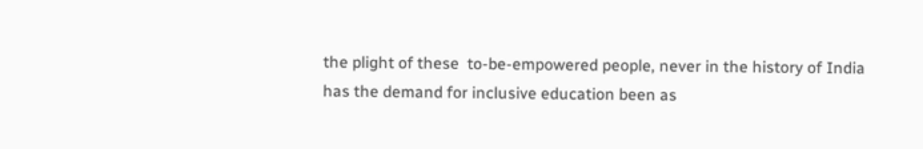the plight of these  to-be-empowered people, never in the history of India has the demand for inclusive education been as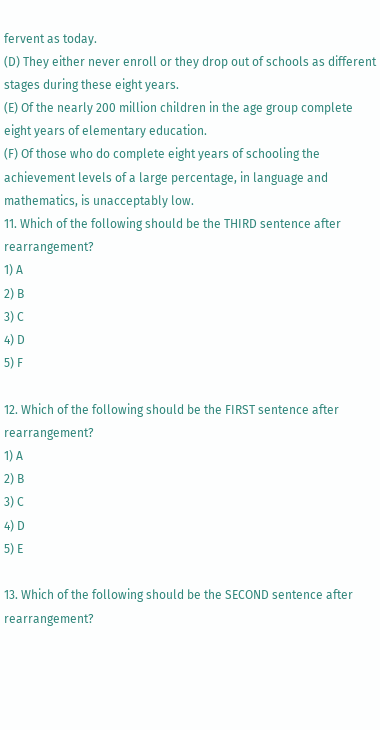fervent as today.
(D) They either never enroll or they drop out of schools as different stages during these eight years.
(E) Of the nearly 200 million children in the age group complete eight years of elementary education.
(F) Of those who do complete eight years of schooling the achievement levels of a large percentage, in language and mathematics, is unacceptably low.
11. Which of the following should be the THIRD sentence after rearrangement?
1) A
2) B
3) C
4) D
5) F

12. Which of the following should be the FIRST sentence after rearrangement?
1) A
2) B
3) C
4) D
5) E

13. Which of the following should be the SECOND sentence after rearrangement?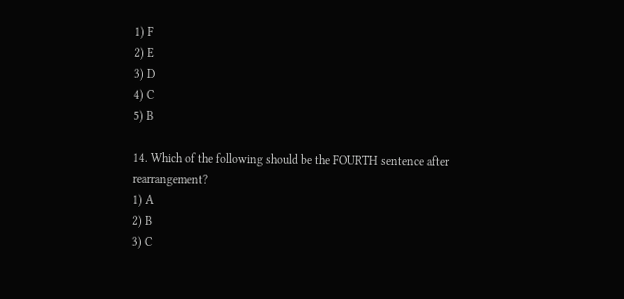1) F
2) E
3) D
4) C
5) B

14. Which of the following should be the FOURTH sentence after rearrangement?
1) A
2) B
3) C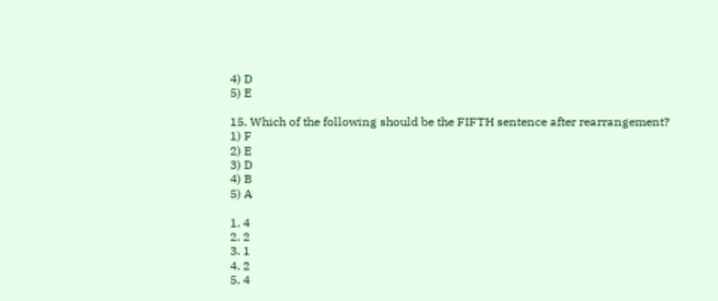4) D
5) E

15. Which of the following should be the FIFTH sentence after rearrangement?
1) F
2) E
3) D
4) B
5) A

1. 4
2. 2
3. 1
4. 2
5. 4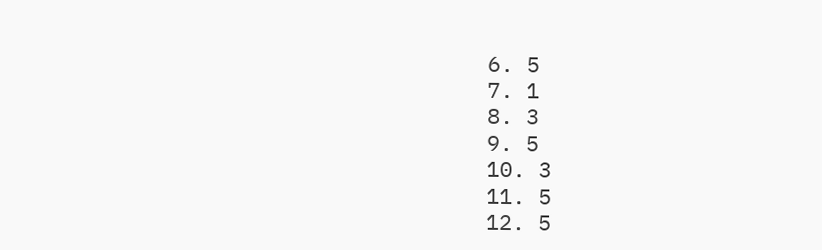6. 5
7. 1
8. 3
9. 5
10. 3
11. 5
12. 5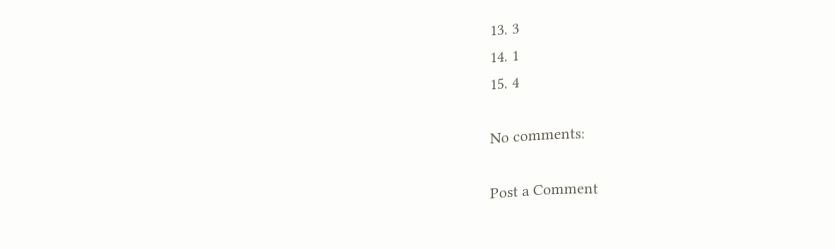13. 3
14. 1
15. 4

No comments:

Post a Comment